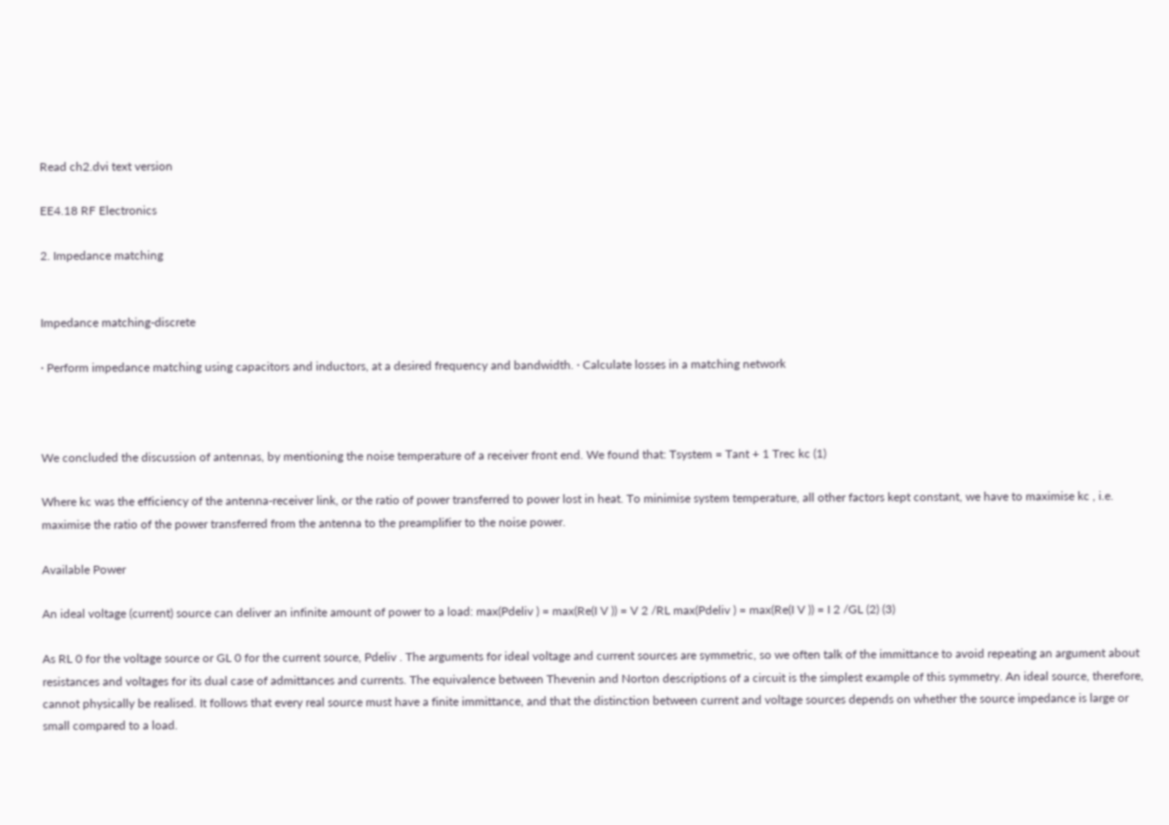Read ch2.dvi text version

EE4.18 RF Electronics

2. Impedance matching


Impedance matching-discrete

· Perform impedance matching using capacitors and inductors, at a desired frequency and bandwidth. · Calculate losses in a matching network



We concluded the discussion of antennas, by mentioning the noise temperature of a receiver front end. We found that: Tsystem = Tant + 1 Trec kc (1)

Where kc was the efficiency of the antenna-receiver link, or the ratio of power transferred to power lost in heat. To minimise system temperature, all other factors kept constant, we have to maximise kc , i.e. maximise the ratio of the power transferred from the antenna to the preamplifier to the noise power.

Available Power

An ideal voltage (current) source can deliver an infinite amount of power to a load: max(Pdeliv ) = max(Re(I V )) = V 2 /RL max(Pdeliv ) = max(Re(I V )) = I 2 /GL (2) (3)

As RL 0 for the voltage source or GL 0 for the current source, Pdeliv . The arguments for ideal voltage and current sources are symmetric, so we often talk of the immittance to avoid repeating an argument about resistances and voltages for its dual case of admittances and currents. The equivalence between Thevenin and Norton descriptions of a circuit is the simplest example of this symmetry. An ideal source, therefore, cannot physically be realised. It follows that every real source must have a finite immittance, and that the distinction between current and voltage sources depends on whether the source impedance is large or small compared to a load.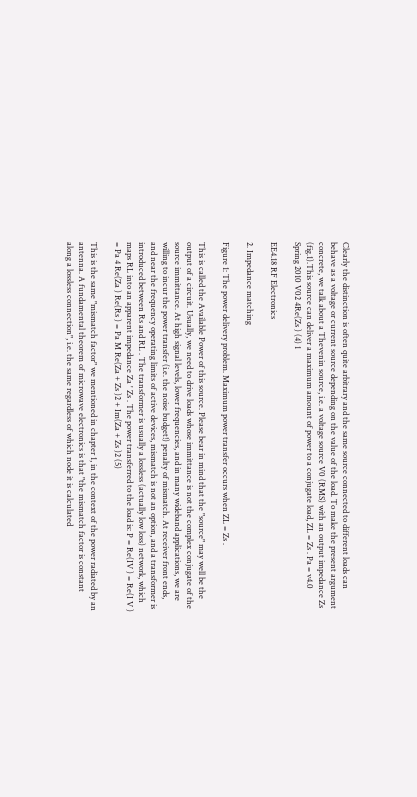Clearly the distinction is often quite arbitrary and the same source connected to different loads can behave as a voltage or current source depending on the value of the load. To make the present argument concrete, we talk about a Thevenin source, i.e. a voltage source V0 (RMS) with an output impedance Zs (fig.1).This source can deliver a maximum amount of power to a conjugate load, ZL = Zs . Pa = v4.0 Spring 2010 V02 4Re(Zs ) (4) 1

EE4.18 RF Electronics

2. Impedance matching

Figure 1: The power delivery problem. Maximum power transfer occurs when ZL = Zs .

This is called the Available Power of this source. Please bear in mind that the "source" may well be the output of a circuit. Usually, we need to drive loads whose immittance is not the complex conjugate of the source immittance. At high signal levels, lower frequencies, and in many wideband applications, we are willing to incur the power transfer (i.e. the noise budget!) penalty of mismatch. At receiver front ends, and near the frequency operating limits of active devices, mismatch is not an option, and a transformer is introduced between Rs and RL . The transformer is usually a lossless (actually low loss) network, which maps RL into an apparent impedance Za ' Zs . The power transferred to the load is: P = Re(IV ) = Re(I V ) = Pa 4 Re(Za ) Re(Rs ) = Pa M Re(Za + Zs )2 + Im(Za + Zs )2 (5)

This is the same "mismatch factor" we mentioned in chapter 1, in the context of the power radiated by an antenna. A fundamental theorem of microwave electronics is that "the mismatch factor is constant along a lossless connection", i.e. the same regardless of which node it is calculated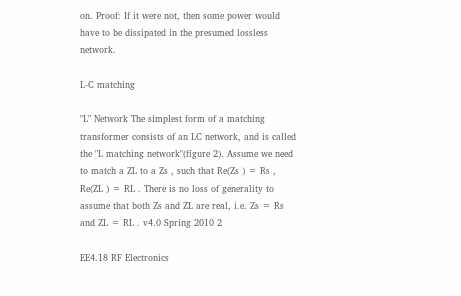on. Proof: If it were not, then some power would have to be dissipated in the presumed lossless network.

L-C matching

"L" Network The simplest form of a matching transformer consists of an LC network, and is called the "L matching network"(figure 2). Assume we need to match a ZL to a Zs , such that Re(Zs ) = Rs , Re(ZL ) = RL . There is no loss of generality to assume that both Zs and ZL are real, i.e. Zs = Rs and ZL = RL . v4.0 Spring 2010 2

EE4.18 RF Electronics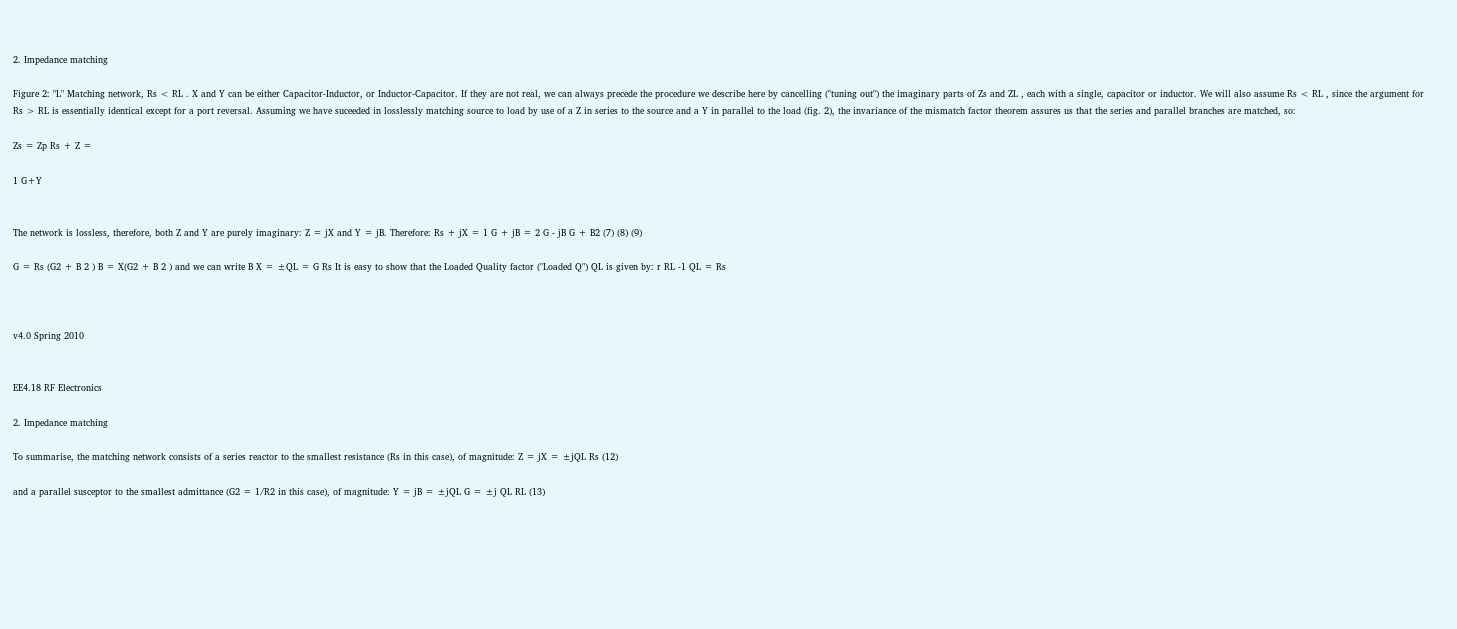2. Impedance matching

Figure 2: "L" Matching network, Rs < RL . X and Y can be either Capacitor-Inductor, or Inductor-Capacitor. If they are not real, we can always precede the procedure we describe here by cancelling ("tuning out") the imaginary parts of Zs and ZL , each with a single, capacitor or inductor. We will also assume Rs < RL , since the argument for Rs > RL is essentially identical except for a port reversal. Assuming we have suceeded in losslessly matching source to load by use of a Z in series to the source and a Y in parallel to the load (fig. 2), the invariance of the mismatch factor theorem assures us that the series and parallel branches are matched, so:

Zs = Zp Rs + Z =

1 G+Y


The network is lossless, therefore, both Z and Y are purely imaginary: Z = jX and Y = jB. Therefore: Rs + jX = 1 G + jB = 2 G - jB G + B2 (7) (8) (9)

G = Rs (G2 + B 2 ) B = X(G2 + B 2 ) and we can write B X = ±QL = G Rs It is easy to show that the Loaded Quality factor ("Loaded Q") QL is given by: r RL -1 QL = Rs



v4.0 Spring 2010


EE4.18 RF Electronics

2. Impedance matching

To summarise, the matching network consists of a series reactor to the smallest resistance (Rs in this case), of magnitude: Z = jX = ±jQL Rs (12)

and a parallel susceptor to the smallest admittance (G2 = 1/R2 in this case), of magnitude: Y = jB = ±jQL G = ±j QL RL (13)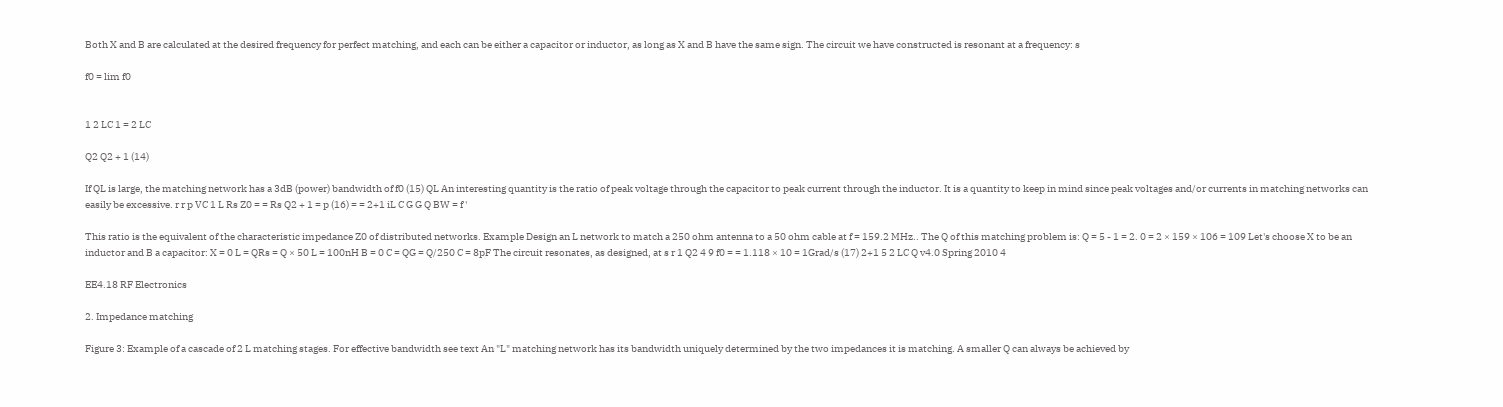Both X and B are calculated at the desired frequency for perfect matching, and each can be either a capacitor or inductor, as long as X and B have the same sign. The circuit we have constructed is resonant at a frequency: s

f0 = lim f0


1 2 LC 1 = 2 LC

Q2 Q2 + 1 (14)

If QL is large, the matching network has a 3dB (power) bandwidth of f0 (15) QL An interesting quantity is the ratio of peak voltage through the capacitor to peak current through the inductor. It is a quantity to keep in mind since peak voltages and/or currents in matching networks can easily be excessive. r r p VC 1 L Rs Z0 = = Rs Q2 + 1 = p (16) = = 2+1 iL C G G Q BW = f '

This ratio is the equivalent of the characteristic impedance Z0 of distributed networks. Example Design an L network to match a 250 ohm antenna to a 50 ohm cable at f = 159.2 MHz.. The Q of this matching problem is: Q = 5 - 1 = 2. 0 = 2 × 159 × 106 = 109 Let's choose X to be an inductor and B a capacitor: X = 0 L = QRs = Q × 50 L = 100nH B = 0 C = QG = Q/250 C = 8pF The circuit resonates, as designed, at s r 1 Q2 4 9 f0 = = 1.118 × 10 = 1Grad/s (17) 2+1 5 2 LC Q v4.0 Spring 2010 4

EE4.18 RF Electronics

2. Impedance matching

Figure 3: Example of a cascade of 2 L matching stages. For effective bandwidth see text An "L" matching network has its bandwidth uniquely determined by the two impedances it is matching. A smaller Q can always be achieved by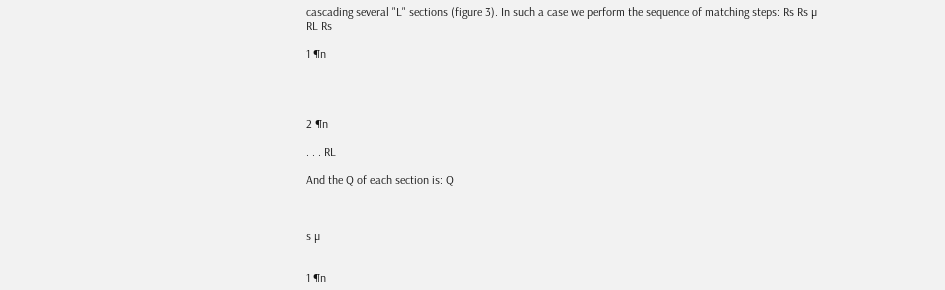cascading several "L" sections (figure 3). In such a case we perform the sequence of matching steps: Rs Rs µ RL Rs

1 ¶n




2 ¶n

. . . RL

And the Q of each section is: Q



s µ


1 ¶n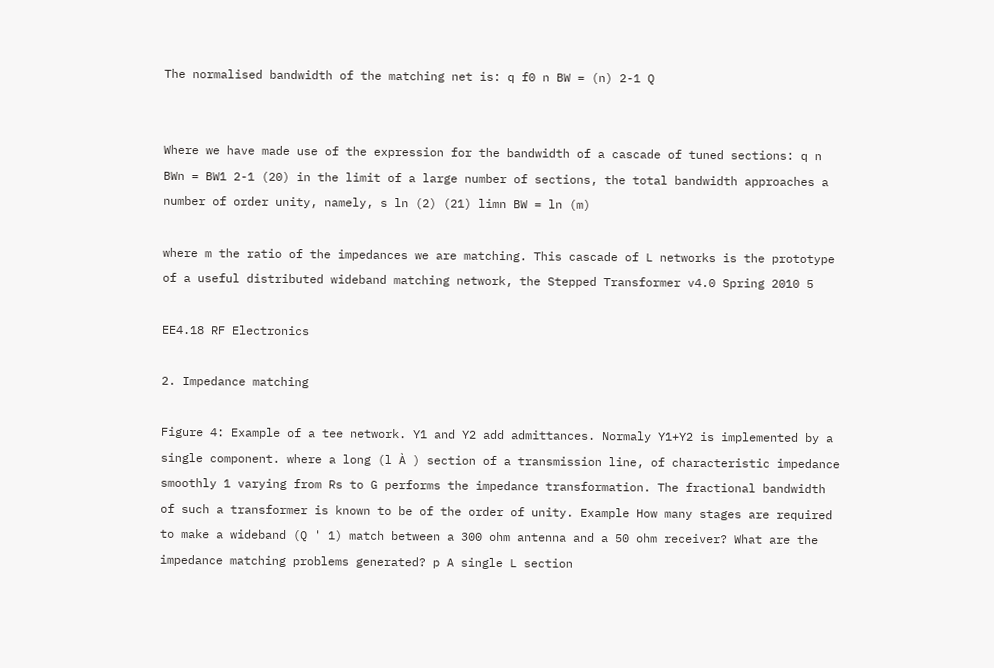The normalised bandwidth of the matching net is: q f0 n BW = (n) 2-1 Q


Where we have made use of the expression for the bandwidth of a cascade of tuned sections: q n BWn = BW1 2-1 (20) in the limit of a large number of sections, the total bandwidth approaches a number of order unity, namely, s ln (2) (21) limn BW = ln (m)

where m the ratio of the impedances we are matching. This cascade of L networks is the prototype of a useful distributed wideband matching network, the Stepped Transformer v4.0 Spring 2010 5

EE4.18 RF Electronics

2. Impedance matching

Figure 4: Example of a tee network. Y1 and Y2 add admittances. Normaly Y1+Y2 is implemented by a single component. where a long (l À ) section of a transmission line, of characteristic impedance smoothly 1 varying from Rs to G performs the impedance transformation. The fractional bandwidth of such a transformer is known to be of the order of unity. Example How many stages are required to make a wideband (Q ' 1) match between a 300 ohm antenna and a 50 ohm receiver? What are the impedance matching problems generated? p A single L section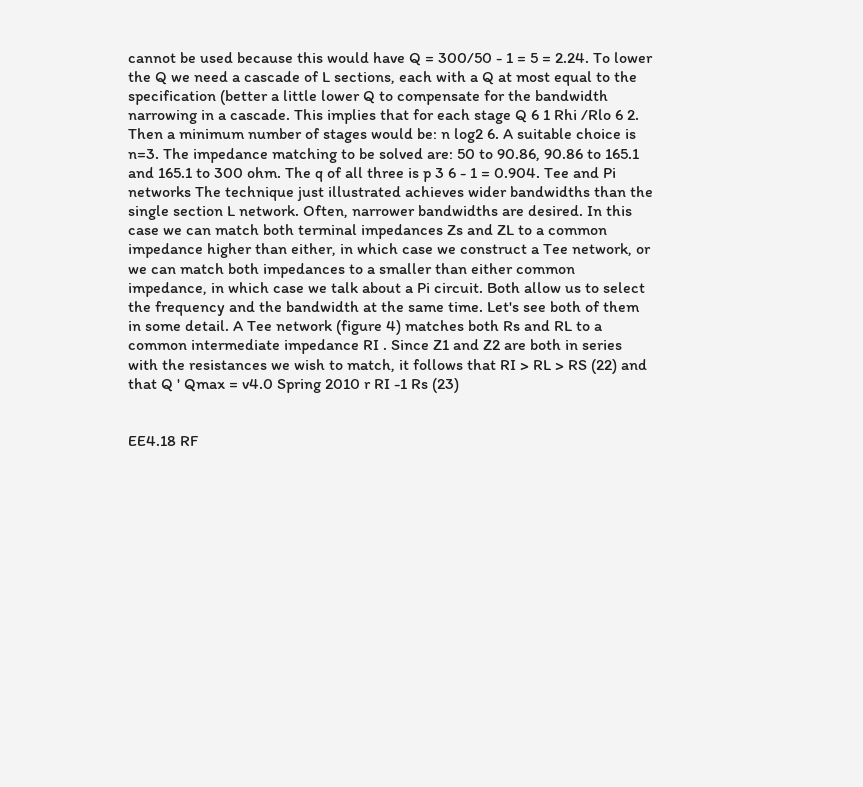cannot be used because this would have Q = 300/50 - 1 = 5 = 2.24. To lower the Q we need a cascade of L sections, each with a Q at most equal to the specification (better a little lower Q to compensate for the bandwidth narrowing in a cascade. This implies that for each stage Q 6 1 Rhi /Rlo 6 2. Then a minimum number of stages would be: n log2 6. A suitable choice is n=3. The impedance matching to be solved are: 50 to 90.86, 90.86 to 165.1 and 165.1 to 300 ohm. The q of all three is p 3 6 - 1 = 0.904. Tee and Pi networks The technique just illustrated achieves wider bandwidths than the single section L network. Often, narrower bandwidths are desired. In this case we can match both terminal impedances Zs and ZL to a common impedance higher than either, in which case we construct a Tee network, or we can match both impedances to a smaller than either common impedance, in which case we talk about a Pi circuit. Both allow us to select the frequency and the bandwidth at the same time. Let's see both of them in some detail. A Tee network (figure 4) matches both Rs and RL to a common intermediate impedance RI . Since Z1 and Z2 are both in series with the resistances we wish to match, it follows that RI > RL > RS (22) and that Q ' Qmax = v4.0 Spring 2010 r RI -1 Rs (23)


EE4.18 RF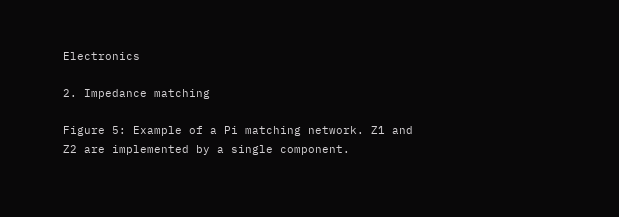Electronics

2. Impedance matching

Figure 5: Example of a Pi matching network. Z1 and Z2 are implemented by a single component.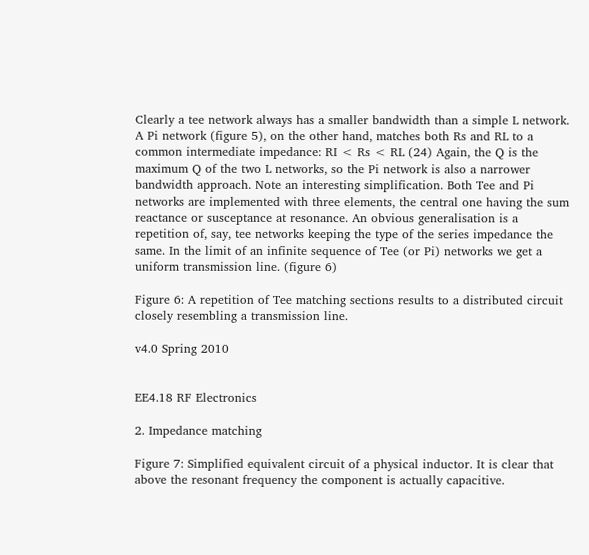Clearly a tee network always has a smaller bandwidth than a simple L network. A Pi network (figure 5), on the other hand, matches both Rs and RL to a common intermediate impedance: RI < Rs < RL (24) Again, the Q is the maximum Q of the two L networks, so the Pi network is also a narrower bandwidth approach. Note an interesting simplification. Both Tee and Pi networks are implemented with three elements, the central one having the sum reactance or susceptance at resonance. An obvious generalisation is a repetition of, say, tee networks keeping the type of the series impedance the same. In the limit of an infinite sequence of Tee (or Pi) networks we get a uniform transmission line. (figure 6)

Figure 6: A repetition of Tee matching sections results to a distributed circuit closely resembling a transmission line.

v4.0 Spring 2010


EE4.18 RF Electronics

2. Impedance matching

Figure 7: Simplified equivalent circuit of a physical inductor. It is clear that above the resonant frequency the component is actually capacitive.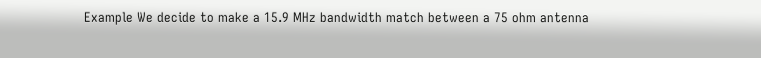Example We decide to make a 15.9 MHz bandwidth match between a 75 ohm antenna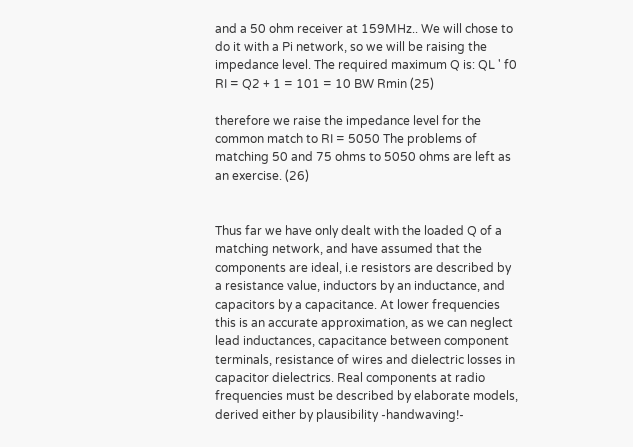and a 50 ohm receiver at 159MHz.. We will chose to do it with a Pi network, so we will be raising the impedance level. The required maximum Q is: QL ' f0 RI = Q2 + 1 = 101 = 10 BW Rmin (25)

therefore we raise the impedance level for the common match to RI = 5050 The problems of matching 50 and 75 ohms to 5050 ohms are left as an exercise. (26)


Thus far we have only dealt with the loaded Q of a matching network, and have assumed that the components are ideal, i.e resistors are described by a resistance value, inductors by an inductance, and capacitors by a capacitance. At lower frequencies this is an accurate approximation, as we can neglect lead inductances, capacitance between component terminals, resistance of wires and dielectric losses in capacitor dielectrics. Real components at radio frequencies must be described by elaborate models, derived either by plausibility -handwaving!-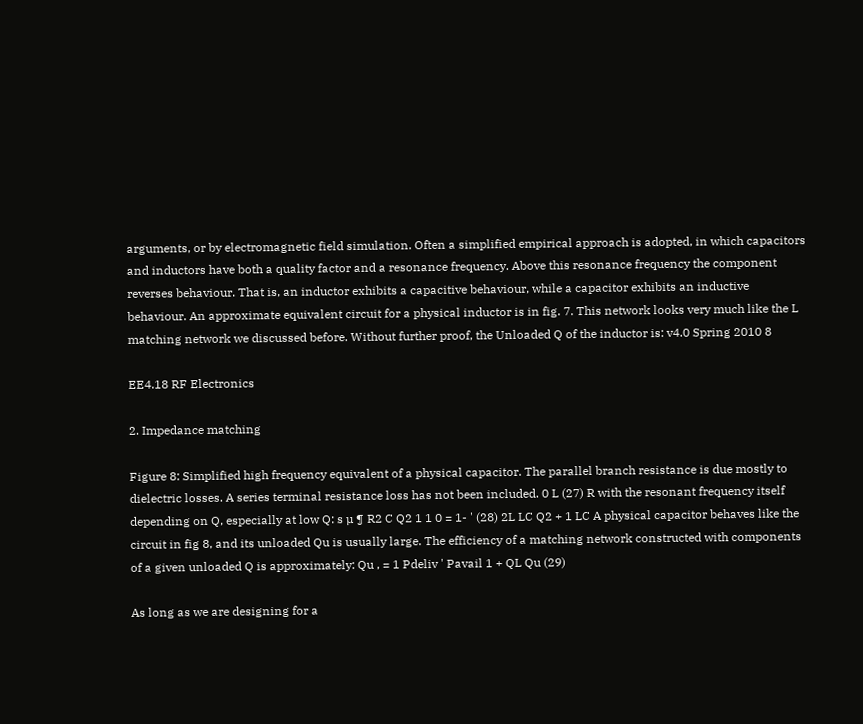arguments, or by electromagnetic field simulation. Often a simplified empirical approach is adopted, in which capacitors and inductors have both a quality factor and a resonance frequency. Above this resonance frequency the component reverses behaviour. That is, an inductor exhibits a capacitive behaviour, while a capacitor exhibits an inductive behaviour. An approximate equivalent circuit for a physical inductor is in fig. 7. This network looks very much like the L matching network we discussed before. Without further proof, the Unloaded Q of the inductor is: v4.0 Spring 2010 8

EE4.18 RF Electronics

2. Impedance matching

Figure 8: Simplified high frequency equivalent of a physical capacitor. The parallel branch resistance is due mostly to dielectric losses. A series terminal resistance loss has not been included. 0 L (27) R with the resonant frequency itself depending on Q, especially at low Q: s µ ¶ R2 C Q2 1 1 0 = 1- ' (28) 2L LC Q2 + 1 LC A physical capacitor behaves like the circuit in fig 8, and its unloaded Qu is usually large. The efficiency of a matching network constructed with components of a given unloaded Q is approximately: Qu , = 1 Pdeliv ' Pavail 1 + QL Qu (29)

As long as we are designing for a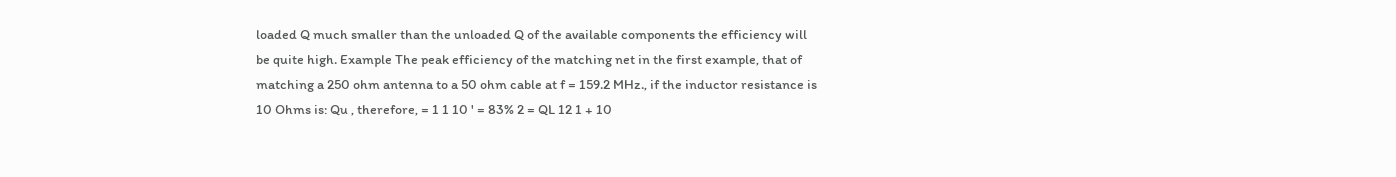loaded Q much smaller than the unloaded Q of the available components the efficiency will be quite high. Example The peak efficiency of the matching net in the first example, that of matching a 250 ohm antenna to a 50 ohm cable at f = 159.2 MHz., if the inductor resistance is 10 Ohms is: Qu , therefore, = 1 1 10 ' = 83% 2 = QL 12 1 + 10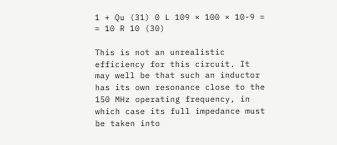1 + Qu (31) 0 L 109 × 100 × 10-9 = = 10 R 10 (30)

This is not an unrealistic efficiency for this circuit. It may well be that such an inductor has its own resonance close to the 150 MHz operating frequency, in which case its full impedance must be taken into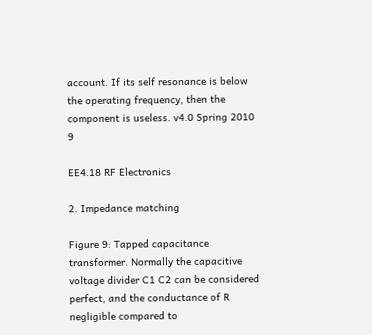account. If its self resonance is below the operating frequency, then the component is useless. v4.0 Spring 2010 9

EE4.18 RF Electronics

2. Impedance matching

Figure 9: Tapped capacitance transformer. Normally the capacitive voltage divider C1 C2 can be considered perfect, and the conductance of R negligible compared to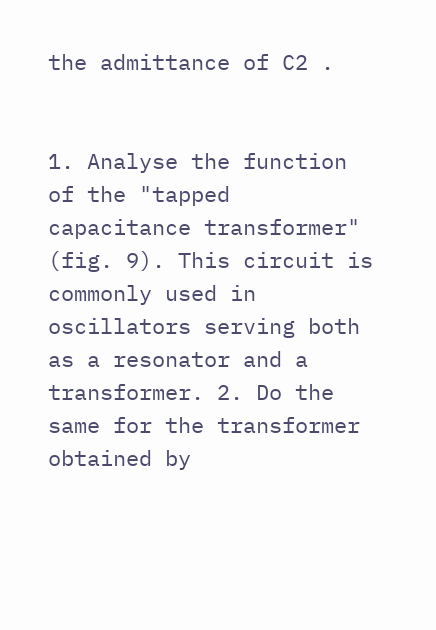the admittance of C2 .


1. Analyse the function of the "tapped capacitance transformer" (fig. 9). This circuit is commonly used in oscillators serving both as a resonator and a transformer. 2. Do the same for the transformer obtained by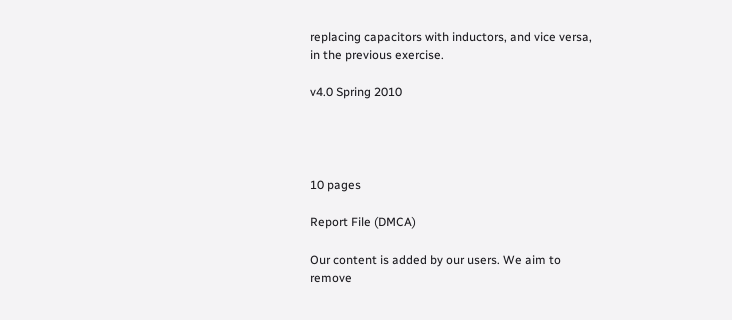replacing capacitors with inductors, and vice versa, in the previous exercise.

v4.0 Spring 2010




10 pages

Report File (DMCA)

Our content is added by our users. We aim to remove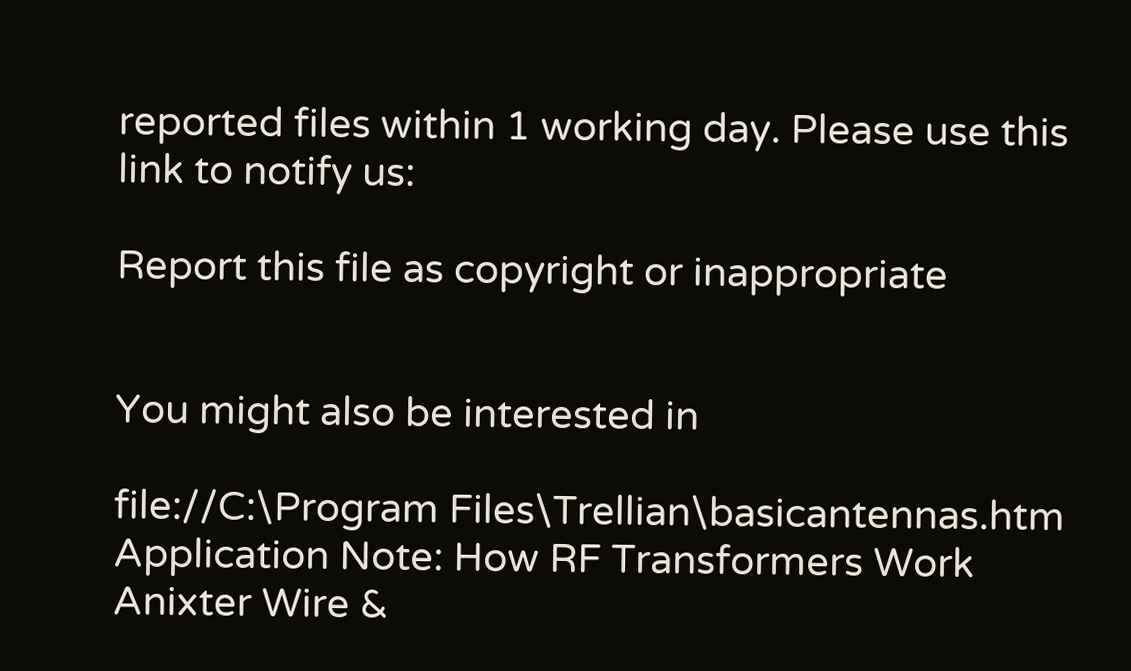reported files within 1 working day. Please use this link to notify us:

Report this file as copyright or inappropriate


You might also be interested in

file://C:\Program Files\Trellian\basicantennas.htm
Application Note: How RF Transformers Work
Anixter Wire &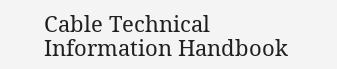Cable Technical Information Handbook